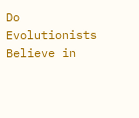Do Evolutionists Believe in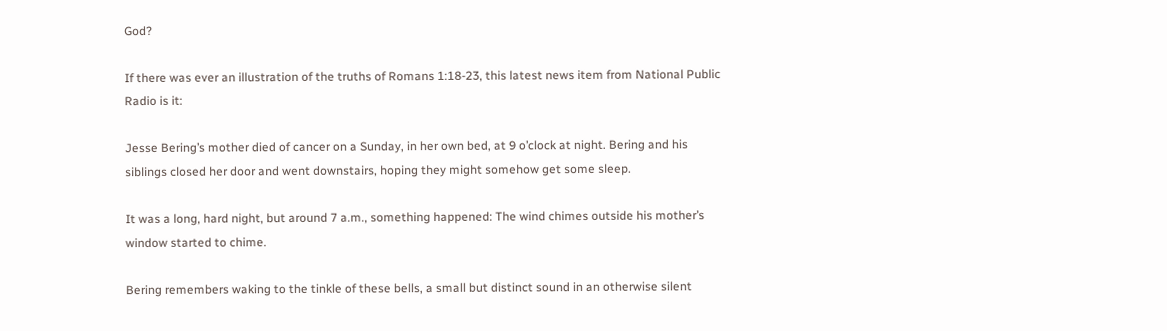God?

If there was ever an illustration of the truths of Romans 1:18-23, this latest news item from National Public Radio is it:

Jesse Bering’s mother died of cancer on a Sunday, in her own bed, at 9 o’clock at night. Bering and his siblings closed her door and went downstairs, hoping they might somehow get some sleep.

It was a long, hard night, but around 7 a.m., something happened: The wind chimes outside his mother’s window started to chime.

Bering remembers waking to the tinkle of these bells, a small but distinct sound in an otherwise silent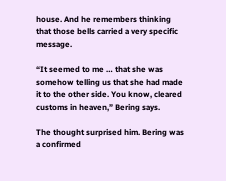house. And he remembers thinking that those bells carried a very specific message.

“It seemed to me … that she was somehow telling us that she had made it to the other side. You know, cleared customs in heaven,” Bering says.

The thought surprised him. Bering was a confirmed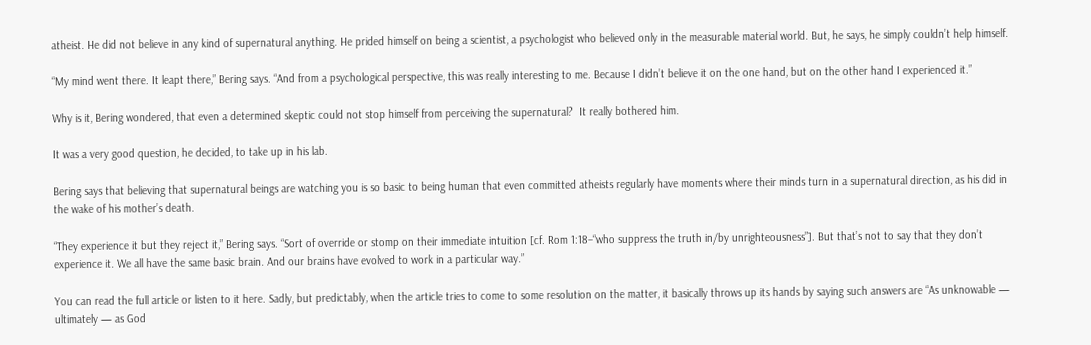atheist. He did not believe in any kind of supernatural anything. He prided himself on being a scientist, a psychologist who believed only in the measurable material world. But, he says, he simply couldn’t help himself.

“My mind went there. It leapt there,” Bering says. “And from a psychological perspective, this was really interesting to me. Because I didn’t believe it on the one hand, but on the other hand I experienced it.”

Why is it, Bering wondered, that even a determined skeptic could not stop himself from perceiving the supernatural?  It really bothered him.

It was a very good question, he decided, to take up in his lab.

Bering says that believing that supernatural beings are watching you is so basic to being human that even committed atheists regularly have moments where their minds turn in a supernatural direction, as his did in the wake of his mother’s death.

“They experience it but they reject it,” Bering says. “Sort of override or stomp on their immediate intuition [cf. Rom 1:18–“who suppress the truth in/by unrighteousness”]. But that’s not to say that they don’t experience it. We all have the same basic brain. And our brains have evolved to work in a particular way.”

You can read the full article or listen to it here. Sadly, but predictably, when the article tries to come to some resolution on the matter, it basically throws up its hands by saying such answers are “As unknowable — ultimately — as God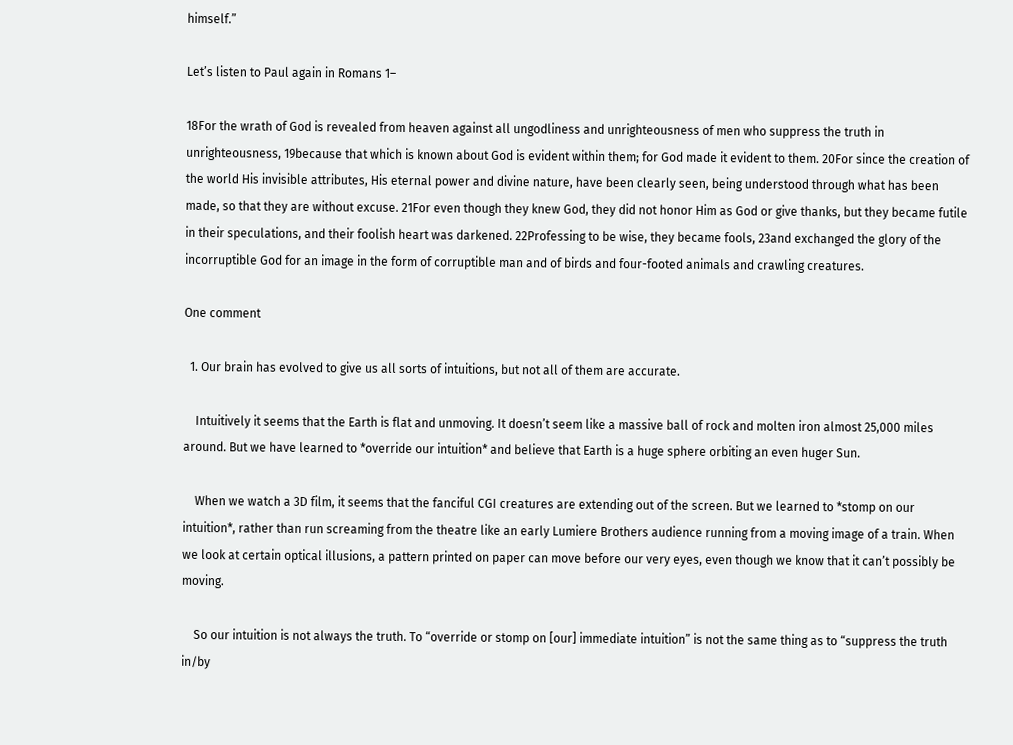himself.”

Let’s listen to Paul again in Romans 1–

18For the wrath of God is revealed from heaven against all ungodliness and unrighteousness of men who suppress the truth in unrighteousness, 19because that which is known about God is evident within them; for God made it evident to them. 20For since the creation of the world His invisible attributes, His eternal power and divine nature, have been clearly seen, being understood through what has been made, so that they are without excuse. 21For even though they knew God, they did not honor Him as God or give thanks, but they became futile in their speculations, and their foolish heart was darkened. 22Professing to be wise, they became fools, 23and exchanged the glory of the incorruptible God for an image in the form of corruptible man and of birds and four-footed animals and crawling creatures.

One comment

  1. Our brain has evolved to give us all sorts of intuitions, but not all of them are accurate.

    Intuitively it seems that the Earth is flat and unmoving. It doesn’t seem like a massive ball of rock and molten iron almost 25,000 miles around. But we have learned to *override our intuition* and believe that Earth is a huge sphere orbiting an even huger Sun.

    When we watch a 3D film, it seems that the fanciful CGI creatures are extending out of the screen. But we learned to *stomp on our intuition*, rather than run screaming from the theatre like an early Lumiere Brothers audience running from a moving image of a train. When we look at certain optical illusions, a pattern printed on paper can move before our very eyes, even though we know that it can’t possibly be moving.

    So our intuition is not always the truth. To “override or stomp on [our] immediate intuition” is not the same thing as to “suppress the truth in/by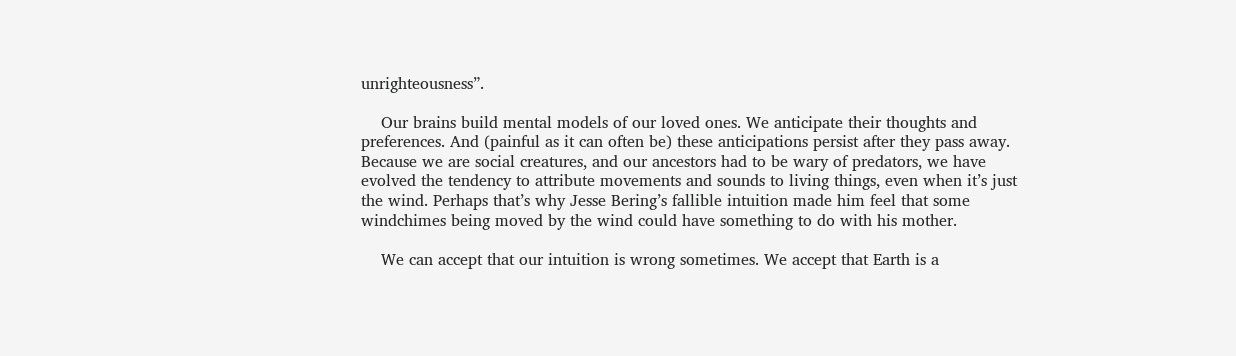unrighteousness”.

    Our brains build mental models of our loved ones. We anticipate their thoughts and preferences. And (painful as it can often be) these anticipations persist after they pass away. Because we are social creatures, and our ancestors had to be wary of predators, we have evolved the tendency to attribute movements and sounds to living things, even when it’s just the wind. Perhaps that’s why Jesse Bering’s fallible intuition made him feel that some windchimes being moved by the wind could have something to do with his mother.

    We can accept that our intuition is wrong sometimes. We accept that Earth is a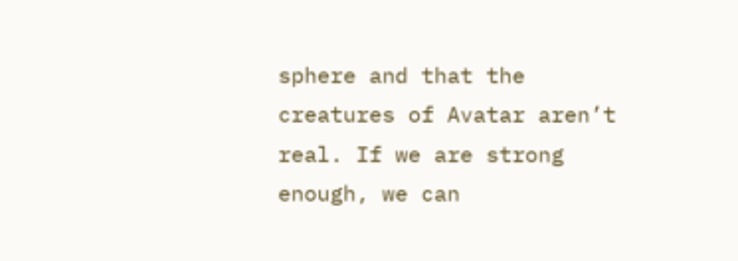sphere and that the creatures of Avatar aren’t real. If we are strong enough, we can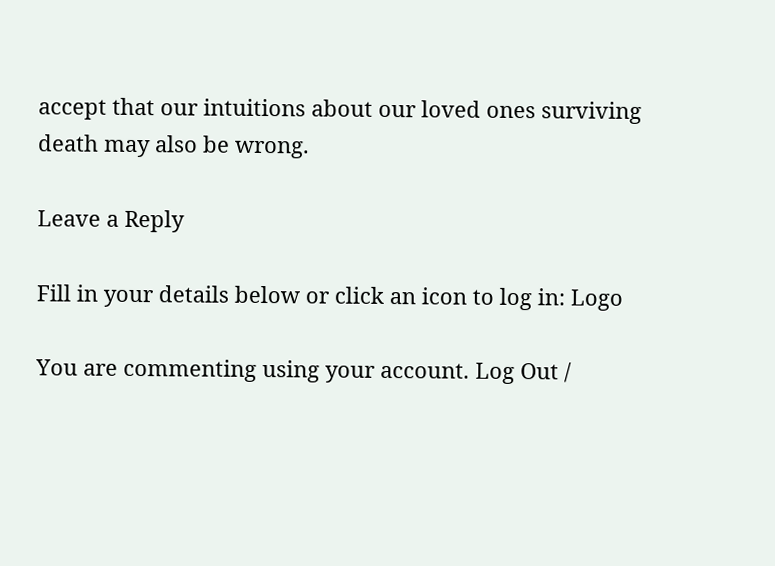accept that our intuitions about our loved ones surviving death may also be wrong.

Leave a Reply

Fill in your details below or click an icon to log in: Logo

You are commenting using your account. Log Out /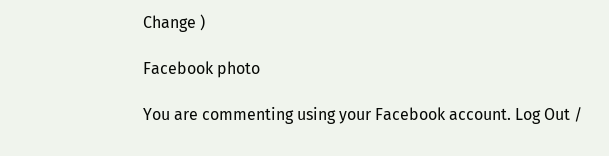Change )

Facebook photo

You are commenting using your Facebook account. Log Out /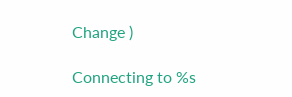Change )

Connecting to %s